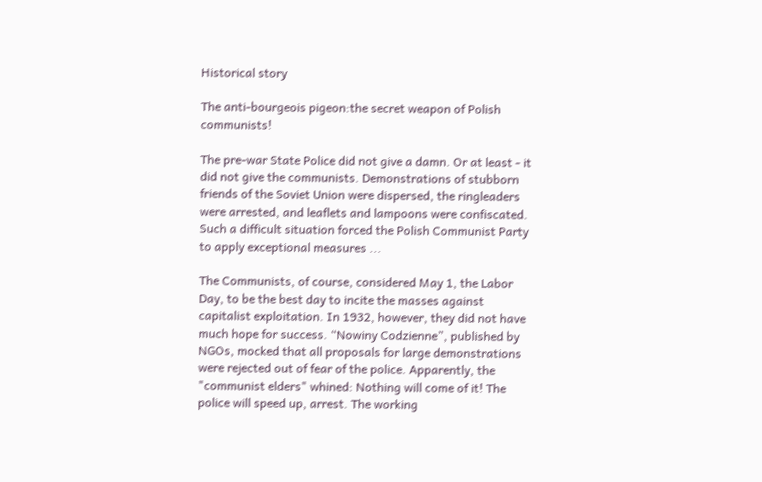Historical story

The anti-bourgeois pigeon:the secret weapon of Polish communists!

The pre-war State Police did not give a damn. Or at least - it did not give the communists. Demonstrations of stubborn friends of the Soviet Union were dispersed, the ringleaders were arrested, and leaflets and lampoons were confiscated. Such a difficult situation forced the Polish Communist Party to apply exceptional measures ...

The Communists, of course, considered May 1, the Labor Day, to be the best day to incite the masses against capitalist exploitation. In 1932, however, they did not have much hope for success. “Nowiny Codzienne”, published by NGOs, mocked that all proposals for large demonstrations were rejected out of fear of the police. Apparently, the "communist elders" whined: Nothing will come of it! The police will speed up, arrest. The working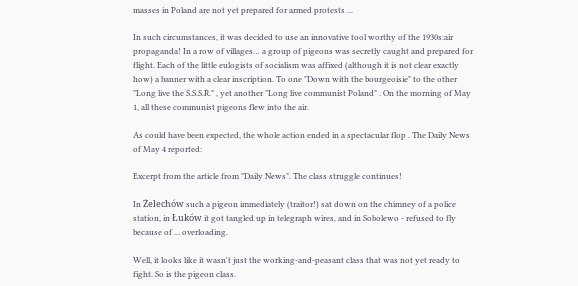masses in Poland are not yet prepared for armed protests ...

In such circumstances, it was decided to use an innovative tool worthy of the 1930s:air propaganda! In a row of villages… a group of pigeons was secretly caught and prepared for flight. Each of the little eulogists of socialism was affixed (although it is not clear exactly how) a banner with a clear inscription. To one "Down with the bourgeoisie" to the other "Long live the S.S.S.R." , yet another "Long live communist Poland" . On the morning of May 1, all these communist pigeons flew into the air.

As could have been expected, the whole action ended in a spectacular flop . The Daily News of May 4 reported:

Excerpt from the article from "Daily News". The class struggle continues!

In Żelechów such a pigeon immediately (traitor!) sat down on the chimney of a police station, in Łuków it got tangled up in telegraph wires, and in Sobolewo - refused to fly because of ... overloading.

Well, it looks like it wasn't just the working-and-peasant class that was not yet ready to fight. So is the pigeon class.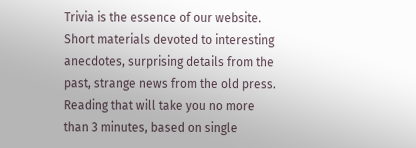Trivia is the essence of our website. Short materials devoted to interesting anecdotes, surprising details from the past, strange news from the old press. Reading that will take you no more than 3 minutes, based on single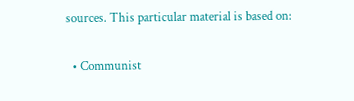sources. This particular material is based on:

  • Communist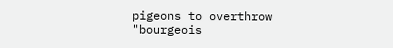pigeons to overthrow "bourgeois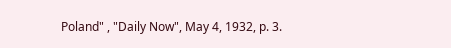Poland" , "Daily Now", May 4, 1932, p. 3.